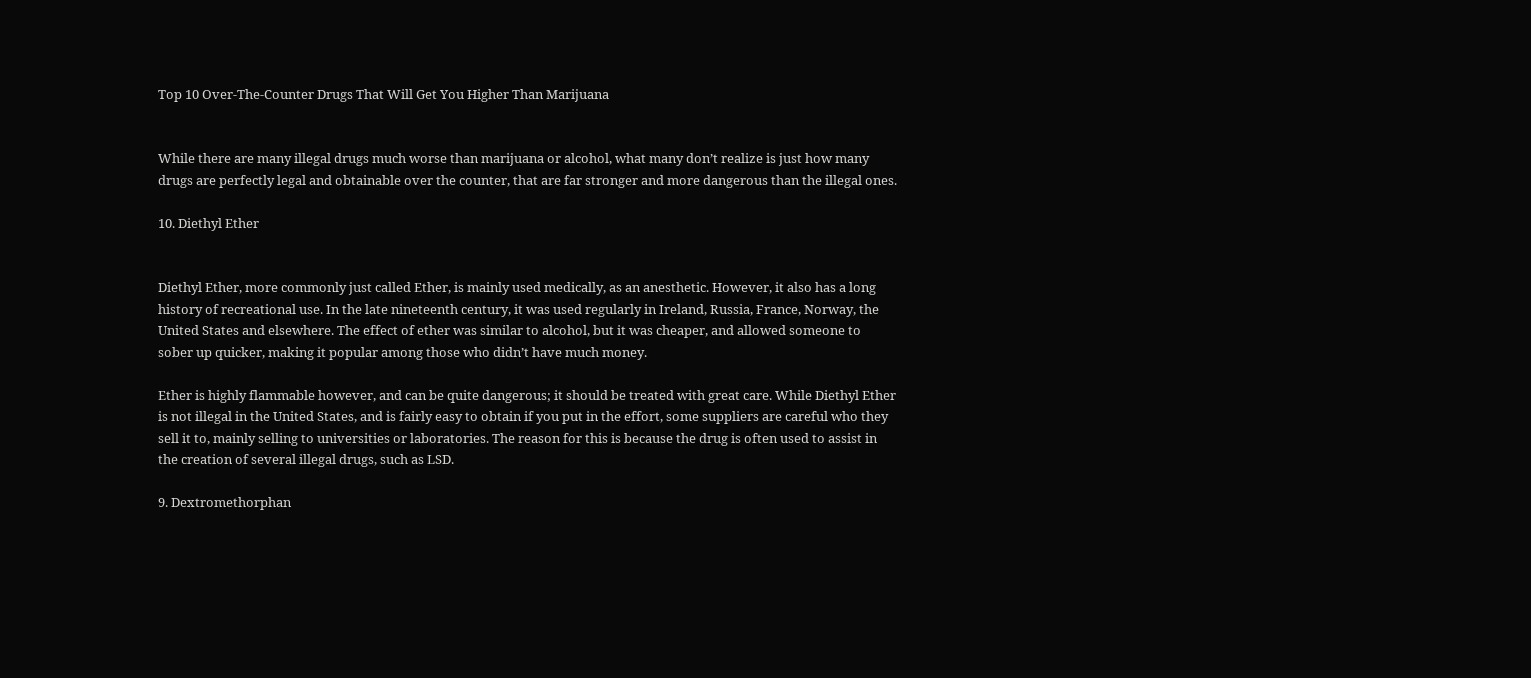Top 10 Over-The-Counter Drugs That Will Get You Higher Than Marijuana


While there are many illegal drugs much worse than marijuana or alcohol, what many don’t realize is just how many drugs are perfectly legal and obtainable over the counter, that are far stronger and more dangerous than the illegal ones.

10. Diethyl Ether


Diethyl Ether, more commonly just called Ether, is mainly used medically, as an anesthetic. However, it also has a long history of recreational use. In the late nineteenth century, it was used regularly in Ireland, Russia, France, Norway, the United States and elsewhere. The effect of ether was similar to alcohol, but it was cheaper, and allowed someone to sober up quicker, making it popular among those who didn’t have much money.

Ether is highly flammable however, and can be quite dangerous; it should be treated with great care. While Diethyl Ether is not illegal in the United States, and is fairly easy to obtain if you put in the effort, some suppliers are careful who they sell it to, mainly selling to universities or laboratories. The reason for this is because the drug is often used to assist in the creation of several illegal drugs, such as LSD.

9. Dextromethorphan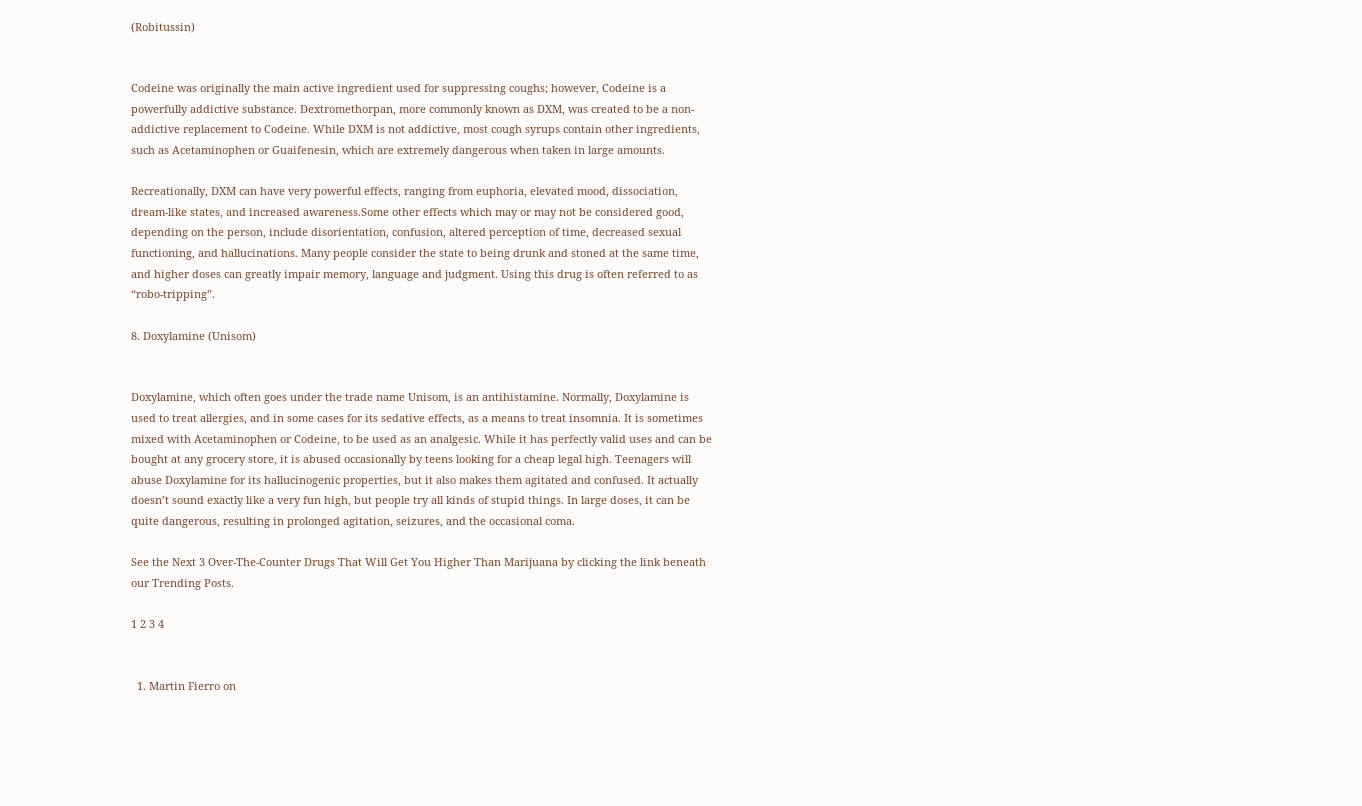(Robitussin)


Codeine was originally the main active ingredient used for suppressing coughs; however, Codeine is a powerfully addictive substance. Dextromethorpan, more commonly known as DXM, was created to be a non-addictive replacement to Codeine. While DXM is not addictive, most cough syrups contain other ingredients, such as Acetaminophen or Guaifenesin, which are extremely dangerous when taken in large amounts.

Recreationally, DXM can have very powerful effects, ranging from euphoria, elevated mood, dissociation, dream-like states, and increased awareness.Some other effects which may or may not be considered good, depending on the person, include disorientation, confusion, altered perception of time, decreased sexual functioning, and hallucinations. Many people consider the state to being drunk and stoned at the same time, and higher doses can greatly impair memory, language and judgment. Using this drug is often referred to as “robo-tripping”.

8. Doxylamine (Unisom)


Doxylamine, which often goes under the trade name Unisom, is an antihistamine. Normally, Doxylamine is used to treat allergies, and in some cases for its sedative effects, as a means to treat insomnia. It is sometimes mixed with Acetaminophen or Codeine, to be used as an analgesic. While it has perfectly valid uses and can be bought at any grocery store, it is abused occasionally by teens looking for a cheap legal high. Teenagers will abuse Doxylamine for its hallucinogenic properties, but it also makes them agitated and confused. It actually doesn’t sound exactly like a very fun high, but people try all kinds of stupid things. In large doses, it can be quite dangerous, resulting in prolonged agitation, seizures, and the occasional coma.

See the Next 3 Over-The-Counter Drugs That Will Get You Higher Than Marijuana by clicking the link beneath our Trending Posts.

1 2 3 4


  1. Martin Fierro on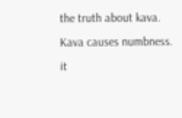the truth about kava. Kava causes numbness. it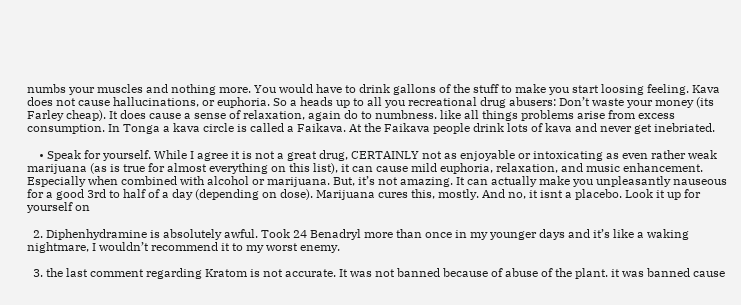numbs your muscles and nothing more. You would have to drink gallons of the stuff to make you start loosing feeling. Kava does not cause hallucinations, or euphoria. So a heads up to all you recreational drug abusers: Don’t waste your money (its Farley cheap). It does cause a sense of relaxation, again do to numbness. like all things problems arise from excess consumption. In Tonga a kava circle is called a Faikava. At the Faikava people drink lots of kava and never get inebriated.

    • Speak for yourself. While I agree it is not a great drug, CERTAINLY not as enjoyable or intoxicating as even rather weak marijuana (as is true for almost everything on this list), it can cause mild euphoria, relaxation, and music enhancement. Especially when combined with alcohol or marijuana. But, it’s not amazing. It can actually make you unpleasantly nauseous for a good 3rd to half of a day (depending on dose). Marijuana cures this, mostly. And no, it isnt a placebo. Look it up for yourself on

  2. Diphenhydramine is absolutely awful. Took 24 Benadryl more than once in my younger days and it’s like a waking nightmare, I wouldn’t recommend it to my worst enemy.

  3. the last comment regarding Kratom is not accurate. It was not banned because of abuse of the plant. it was banned cause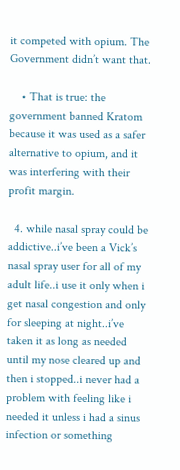it competed with opium. The Government didn’t want that.

    • That is true: the government banned Kratom because it was used as a safer alternative to opium, and it was interfering with their profit margin.

  4. while nasal spray could be addictive..i’ve been a Vick’s nasal spray user for all of my adult life..i use it only when i get nasal congestion and only for sleeping at night..i’ve taken it as long as needed until my nose cleared up and then i stopped..i never had a problem with feeling like i needed it unless i had a sinus infection or something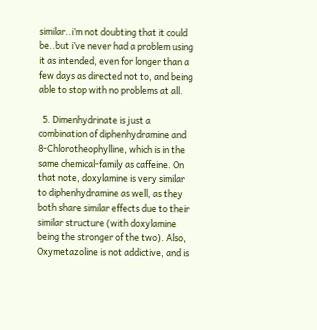similar..i’m not doubting that it could be..but i’ve never had a problem using it as intended, even for longer than a few days as directed not to, and being able to stop with no problems at all.

  5. Dimenhydrinate is just a combination of diphenhydramine and 8-Chlorotheophylline, which is in the same chemical-family as caffeine. On that note, doxylamine is very similar to diphenhydramine as well, as they both share similar effects due to their similar structure (with doxylamine being the stronger of the two). Also, Oxymetazoline is not addictive, and is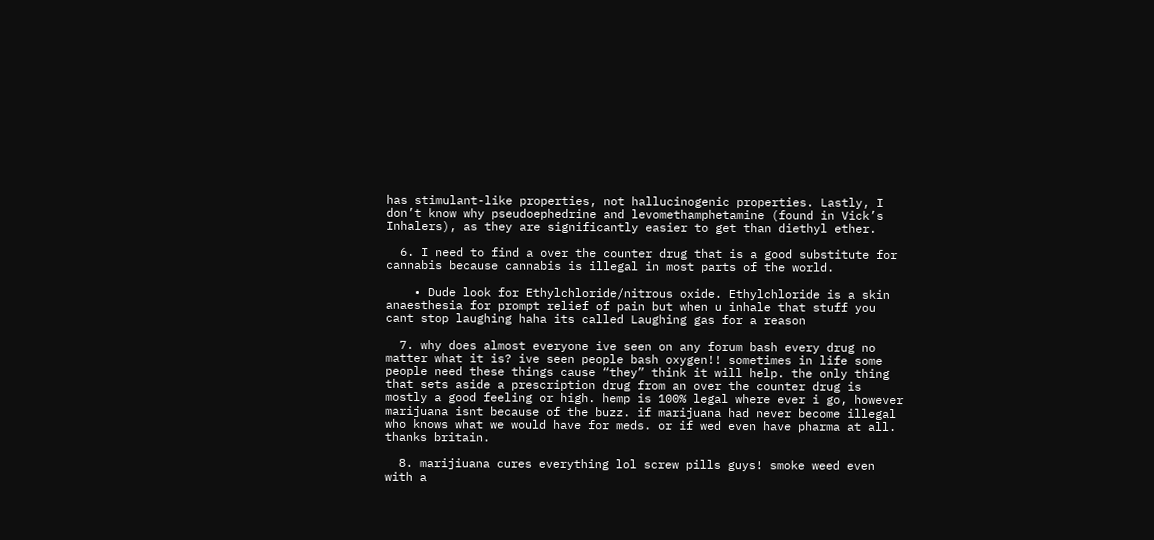has stimulant-like properties, not hallucinogenic properties. Lastly, I don’t know why pseudoephedrine and levomethamphetamine (found in Vick’s Inhalers), as they are significantly easier to get than diethyl ether.

  6. I need to find a over the counter drug that is a good substitute for cannabis because cannabis is illegal in most parts of the world.

    • Dude look for Ethylchloride/nitrous oxide. Ethylchloride is a skin anaesthesia for prompt relief of pain but when u inhale that stuff you cant stop laughing haha its called Laughing gas for a reason

  7. why does almost everyone ive seen on any forum bash every drug no matter what it is? ive seen people bash oxygen!! sometimes in life some people need these things cause “they” think it will help. the only thing that sets aside a prescription drug from an over the counter drug is mostly a good feeling or high. hemp is 100% legal where ever i go, however marijuana isnt because of the buzz. if marijuana had never become illegal who knows what we would have for meds. or if wed even have pharma at all. thanks britain.

  8. marijiuana cures everything lol screw pills guys! smoke weed even with a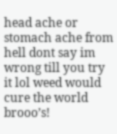head ache or stomach ache from hell dont say im wrong till you try it lol weed would cure the world brooo’s!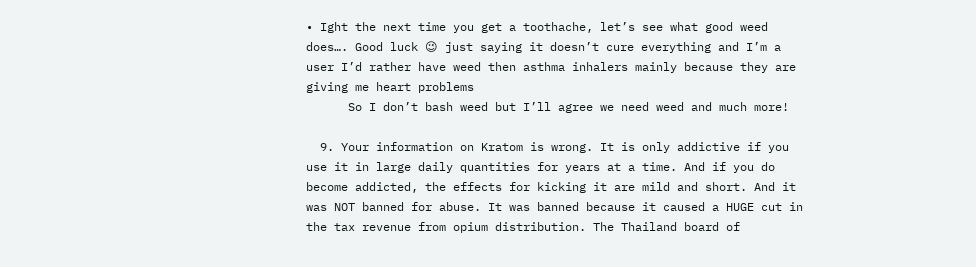• Ight the next time you get a toothache, let’s see what good weed does…. Good luck 😉 just saying it doesn’t cure everything and I’m a user I’d rather have weed then asthma inhalers mainly because they are giving me heart problems
      So I don’t bash weed but I’ll agree we need weed and much more!

  9. Your information on Kratom is wrong. It is only addictive if you use it in large daily quantities for years at a time. And if you do become addicted, the effects for kicking it are mild and short. And it was NOT banned for abuse. It was banned because it caused a HUGE cut in the tax revenue from opium distribution. The Thailand board of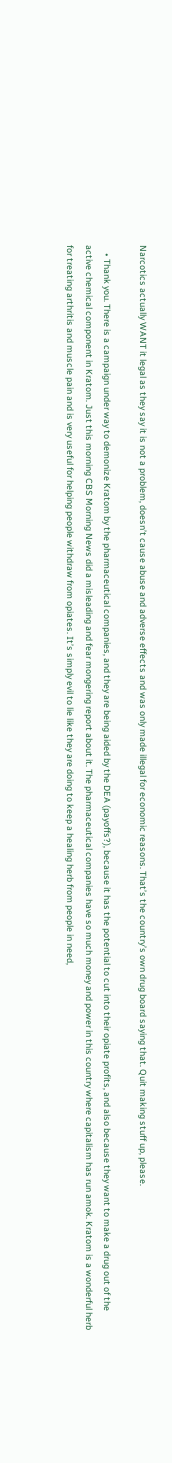Narcotics actually WANT it legal as they say it is not a problem, doesn’t cause abuse and adverse effects and was only made illegal for economic reasons. That’s the country’s own drug board saying that. Quit making stuff up, please.

    • Thank you. There is a campaign under way to demonize Kratom by the pharmaceutical companies, and they are being aided by the DEA (payoffs?), because it has the potential to cut into their opiate profits, and also because they want to make a drug out of the active chemical component in Kratom. Just this morning CBS Morning News did a misleading and fear mongering report about it. The pharmaceutical companies have so much money and power in this country where capitalism has run amok. Kratom is a wonderful herb for treating arthritis and muscle pain and is very useful for helping people withdraw from opiates. It’s simply evil to lie like they are doing to keep a healing herb from people in need,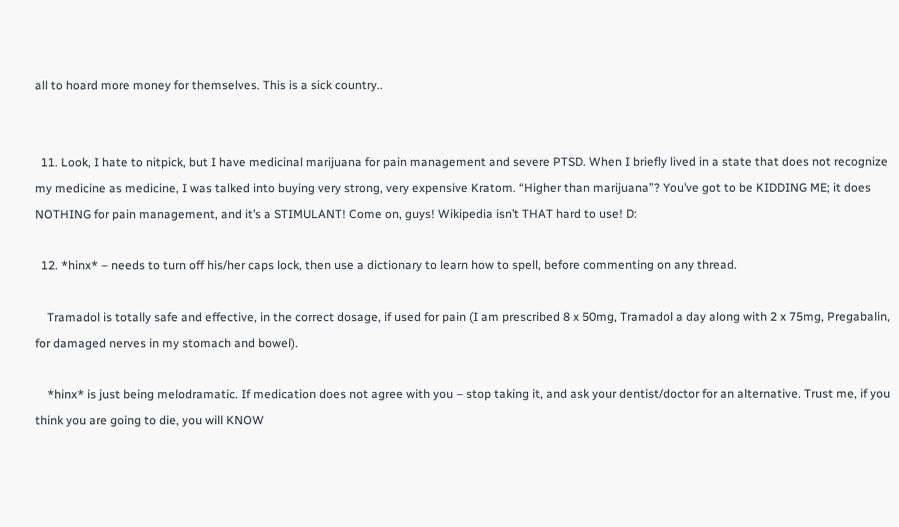all to hoard more money for themselves. This is a sick country..


  11. Look, I hate to nitpick, but I have medicinal marijuana for pain management and severe PTSD. When I briefly lived in a state that does not recognize my medicine as medicine, I was talked into buying very strong, very expensive Kratom. “Higher than marijuana”? You’ve got to be KIDDING ME; it does NOTHING for pain management, and it’s a STIMULANT! Come on, guys! Wikipedia isn’t THAT hard to use! D:

  12. *hinx* – needs to turn off his/her caps lock, then use a dictionary to learn how to spell, before commenting on any thread.

    Tramadol is totally safe and effective, in the correct dosage, if used for pain (I am prescribed 8 x 50mg, Tramadol a day along with 2 x 75mg, Pregabalin, for damaged nerves in my stomach and bowel).

    *hinx* is just being melodramatic. If medication does not agree with you – stop taking it, and ask your dentist/doctor for an alternative. Trust me, if you think you are going to die, you will KNOW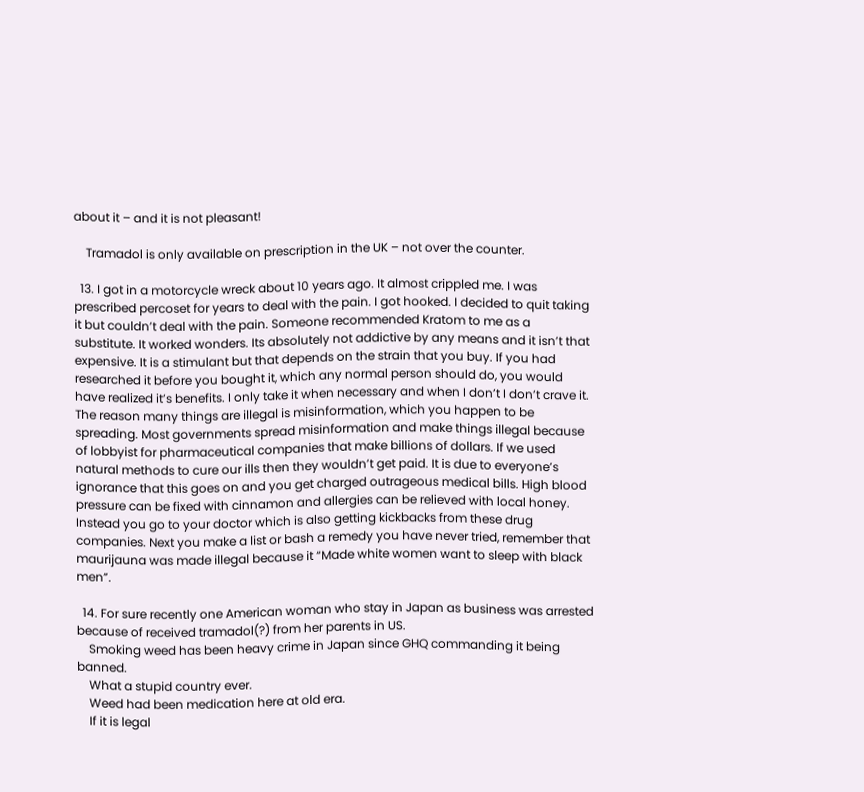about it – and it is not pleasant!

    Tramadol is only available on prescription in the UK – not over the counter.

  13. I got in a motorcycle wreck about 10 years ago. It almost crippled me. I was prescribed percoset for years to deal with the pain. I got hooked. I decided to quit taking it but couldn’t deal with the pain. Someone recommended Kratom to me as a substitute. It worked wonders. Its absolutely not addictive by any means and it isn’t that expensive. It is a stimulant but that depends on the strain that you buy. If you had researched it before you bought it, which any normal person should do, you would have realized it’s benefits. I only take it when necessary and when I don’t I don’t crave it. The reason many things are illegal is misinformation, which you happen to be spreading. Most governments spread misinformation and make things illegal because of lobbyist for pharmaceutical companies that make billions of dollars. If we used natural methods to cure our ills then they wouldn’t get paid. It is due to everyone’s ignorance that this goes on and you get charged outrageous medical bills. High blood pressure can be fixed with cinnamon and allergies can be relieved with local honey. Instead you go to your doctor which is also getting kickbacks from these drug companies. Next you make a list or bash a remedy you have never tried, remember that maurijauna was made illegal because it “Made white women want to sleep with black men”.

  14. For sure recently one American woman who stay in Japan as business was arrested because of received tramadol(?) from her parents in US.
    Smoking weed has been heavy crime in Japan since GHQ commanding it being banned.
    What a stupid country ever.
    Weed had been medication here at old era.
    If it is legal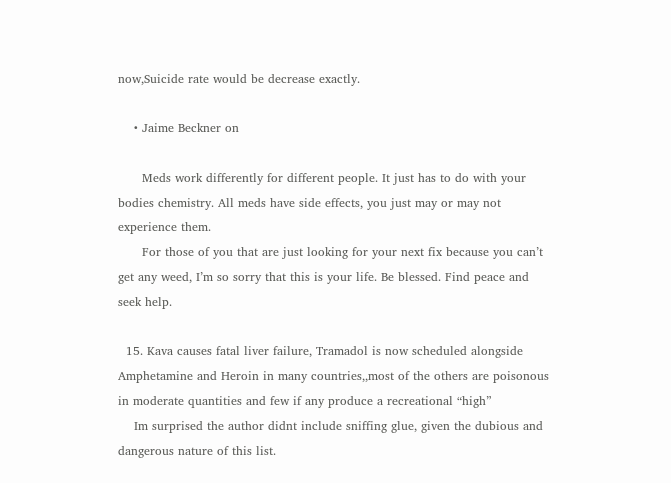now,Suicide rate would be decrease exactly.

    • Jaime Beckner on

      Meds work differently for different people. It just has to do with your bodies chemistry. All meds have side effects, you just may or may not experience them.
      For those of you that are just looking for your next fix because you can’t get any weed, I’m so sorry that this is your life. Be blessed. Find peace and seek help.

  15. Kava causes fatal liver failure, Tramadol is now scheduled alongside Amphetamine and Heroin in many countries,,most of the others are poisonous in moderate quantities and few if any produce a recreational “high”
    Im surprised the author didnt include sniffing glue, given the dubious and dangerous nature of this list.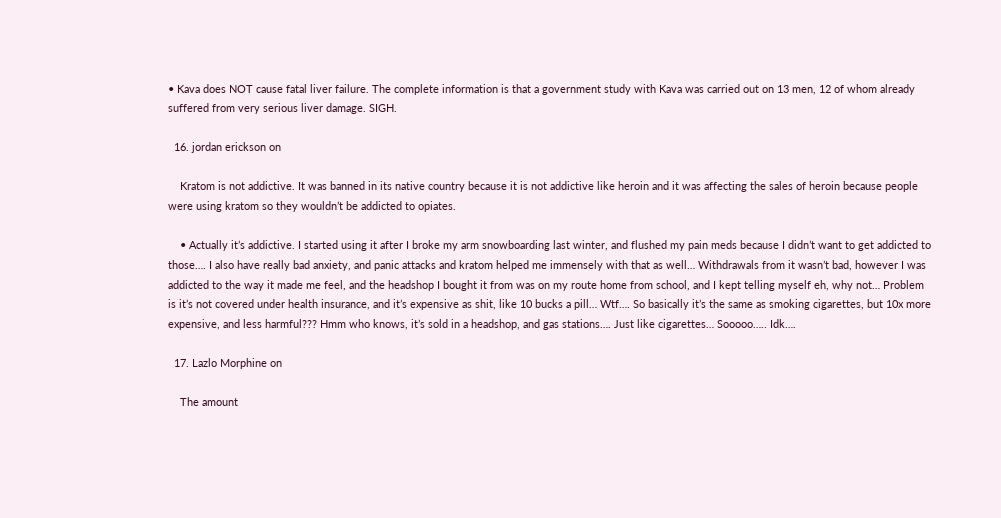• Kava does NOT cause fatal liver failure. The complete information is that a government study with Kava was carried out on 13 men, 12 of whom already suffered from very serious liver damage. SIGH.

  16. jordan erickson on

    Kratom is not addictive. It was banned in its native country because it is not addictive like heroin and it was affecting the sales of heroin because people were using kratom so they wouldn’t be addicted to opiates.

    • Actually it’s addictive. I started using it after I broke my arm snowboarding last winter, and flushed my pain meds because I didn’t want to get addicted to those…. I also have really bad anxiety, and panic attacks and kratom helped me immensely with that as well… Withdrawals from it wasn’t bad, however I was addicted to the way it made me feel, and the headshop I bought it from was on my route home from school, and I kept telling myself eh, why not… Problem is it’s not covered under health insurance, and it’s expensive as shit, like 10 bucks a pill… Wtf…. So basically it’s the same as smoking cigarettes, but 10x more expensive, and less harmful??? Hmm who knows, it’s sold in a headshop, and gas stations…. Just like cigarettes… Sooooo….. Idk….

  17. Lazlo Morphine on

    The amount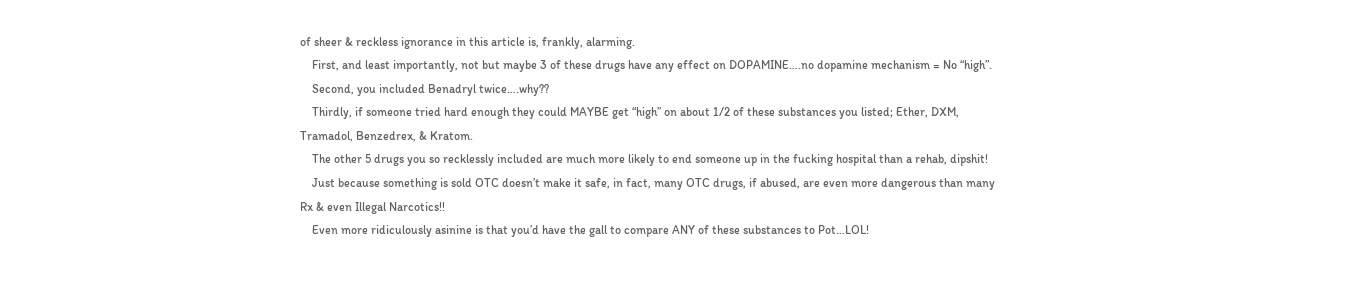of sheer & reckless ignorance in this article is, frankly, alarming.
    First, and least importantly, not but maybe 3 of these drugs have any effect on DOPAMINE….no dopamine mechanism = No “high”.
    Second, you included Benadryl twice….why??
    Thirdly, if someone tried hard enough they could MAYBE get “high” on about 1/2 of these substances you listed; Ether, DXM, Tramadol, Benzedrex, & Kratom.
    The other 5 drugs you so recklessly included are much more likely to end someone up in the fucking hospital than a rehab, dipshit!
    Just because something is sold OTC doesn’t make it safe, in fact, many OTC drugs, if abused, are even more dangerous than many Rx & even Illegal Narcotics!!
    Even more ridiculously asinine is that you’d have the gall to compare ANY of these substances to Pot…LOL!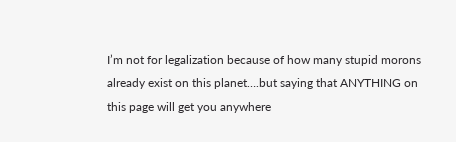I’m not for legalization because of how many stupid morons already exist on this planet….but saying that ANYTHING on this page will get you anywhere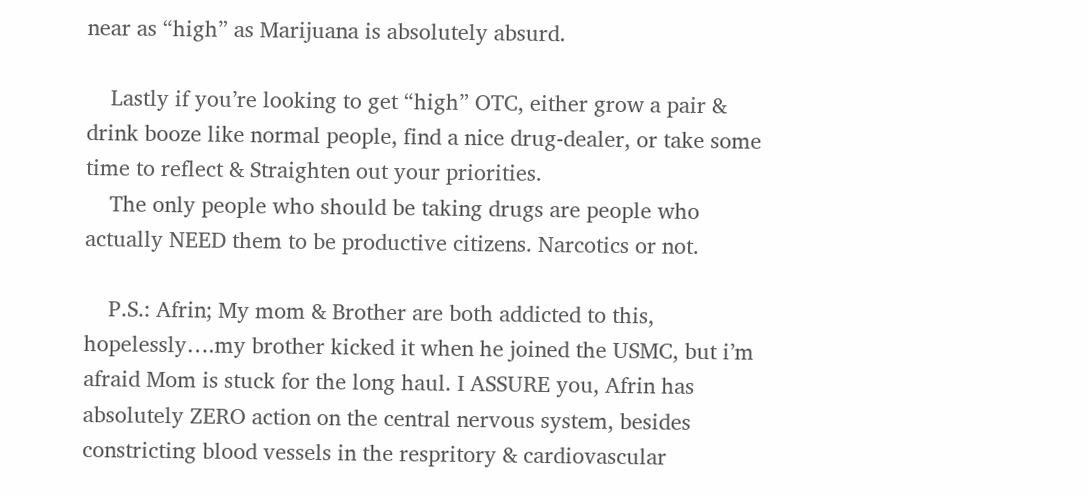near as “high” as Marijuana is absolutely absurd.

    Lastly if you’re looking to get “high” OTC, either grow a pair & drink booze like normal people, find a nice drug-dealer, or take some time to reflect & Straighten out your priorities.
    The only people who should be taking drugs are people who actually NEED them to be productive citizens. Narcotics or not.

    P.S.: Afrin; My mom & Brother are both addicted to this, hopelessly….my brother kicked it when he joined the USMC, but i’m afraid Mom is stuck for the long haul. I ASSURE you, Afrin has absolutely ZERO action on the central nervous system, besides constricting blood vessels in the respritory & cardiovascular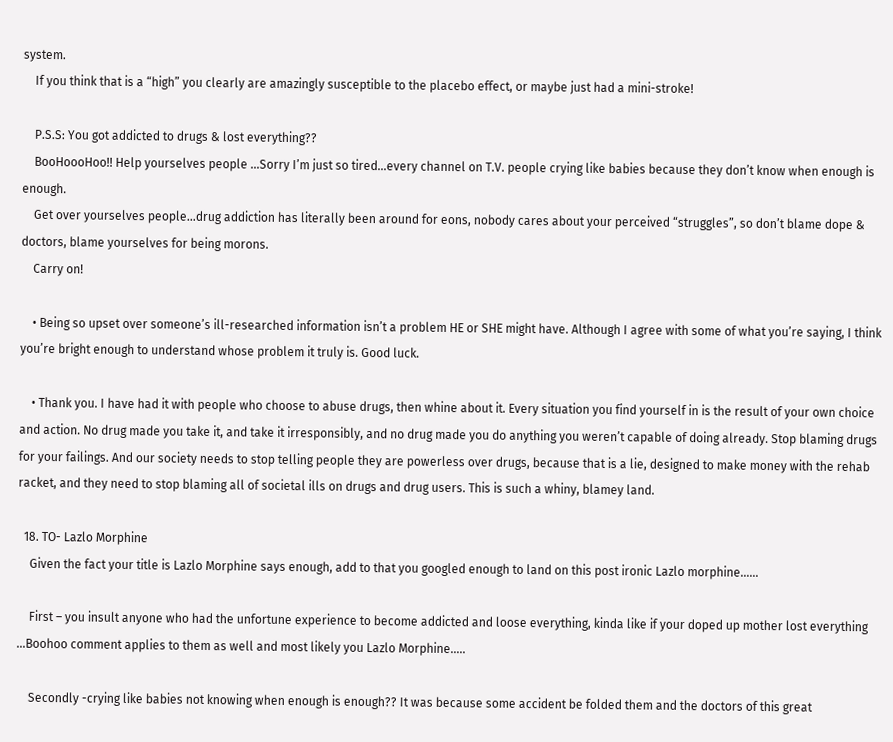system.
    If you think that is a “high” you clearly are amazingly susceptible to the placebo effect, or maybe just had a mini-stroke!

    P.S.S: You got addicted to drugs & lost everything??
    BooHoooHoo!! Help yourselves people …Sorry I’m just so tired…every channel on T.V. people crying like babies because they don’t know when enough is enough.
    Get over yourselves people…drug addiction has literally been around for eons, nobody cares about your perceived “struggles”, so don’t blame dope & doctors, blame yourselves for being morons.
    Carry on!

    • Being so upset over someone’s ill-researched information isn’t a problem HE or SHE might have. Although I agree with some of what you’re saying, I think you’re bright enough to understand whose problem it truly is. Good luck.

    • Thank you. I have had it with people who choose to abuse drugs, then whine about it. Every situation you find yourself in is the result of your own choice and action. No drug made you take it, and take it irresponsibly, and no drug made you do anything you weren’t capable of doing already. Stop blaming drugs for your failings. And our society needs to stop telling people they are powerless over drugs, because that is a lie, designed to make money with the rehab racket, and they need to stop blaming all of societal ills on drugs and drug users. This is such a whiny, blamey land.

  18. TO- Lazlo Morphine
    Given the fact your title is Lazlo Morphine says enough, add to that you googled enough to land on this post ironic Lazlo morphine……

    First – you insult anyone who had the unfortune experience to become addicted and loose everything, kinda like if your doped up mother lost everything …Boohoo comment applies to them as well and most likely you Lazlo Morphine…..

    Secondly -crying like babies not knowing when enough is enough?? It was because some accident be folded them and the doctors of this great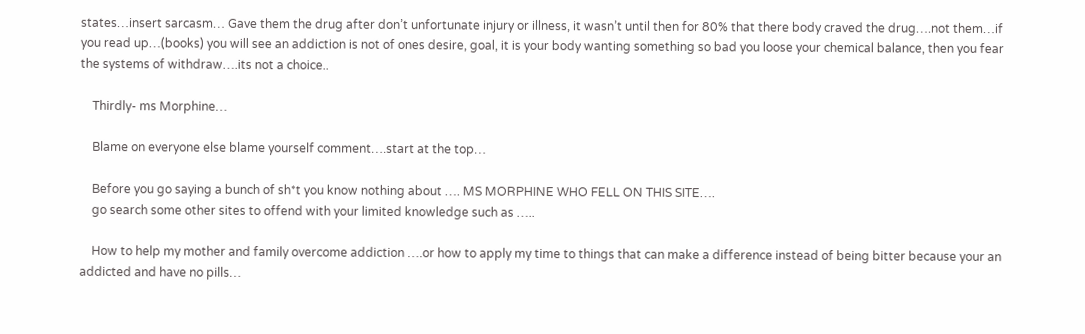states…insert sarcasm… Gave them the drug after don’t unfortunate injury or illness, it wasn’t until then for 80% that there body craved the drug….not them…if you read up…(books) you will see an addiction is not of ones desire, goal, it is your body wanting something so bad you loose your chemical balance, then you fear the systems of withdraw….its not a choice..

    Thirdly- ms Morphine…

    Blame on everyone else blame yourself comment….start at the top…

    Before you go saying a bunch of sh*t you know nothing about …. MS MORPHINE WHO FELL ON THIS SITE….
    go search some other sites to offend with your limited knowledge such as …..

    How to help my mother and family overcome addiction ….or how to apply my time to things that can make a difference instead of being bitter because your an addicted and have no pills…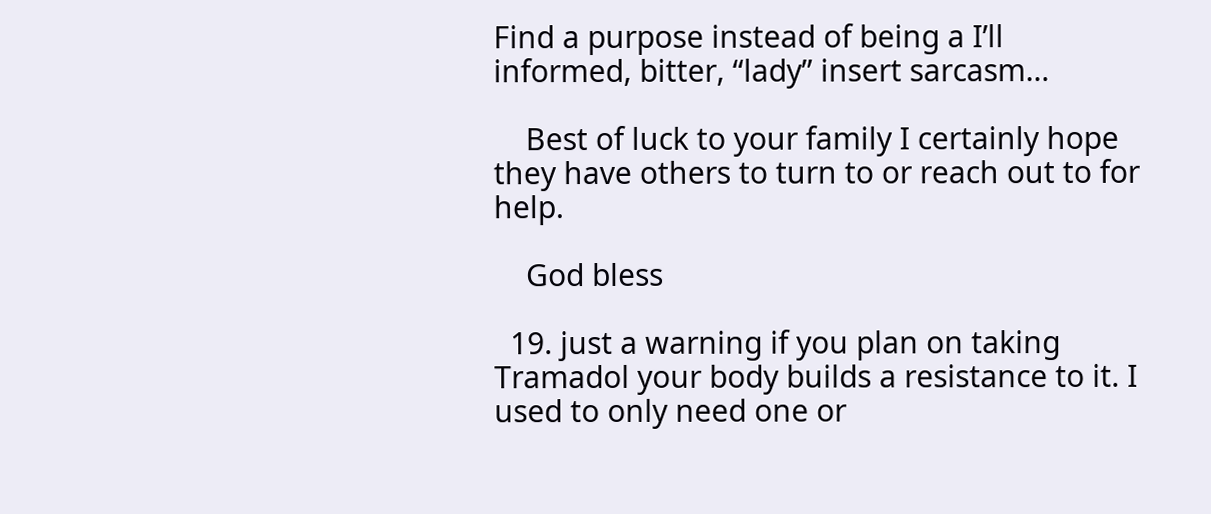Find a purpose instead of being a I’ll informed, bitter, “lady” insert sarcasm…

    Best of luck to your family I certainly hope they have others to turn to or reach out to for help.

    God bless

  19. just a warning if you plan on taking Tramadol your body builds a resistance to it. I used to only need one or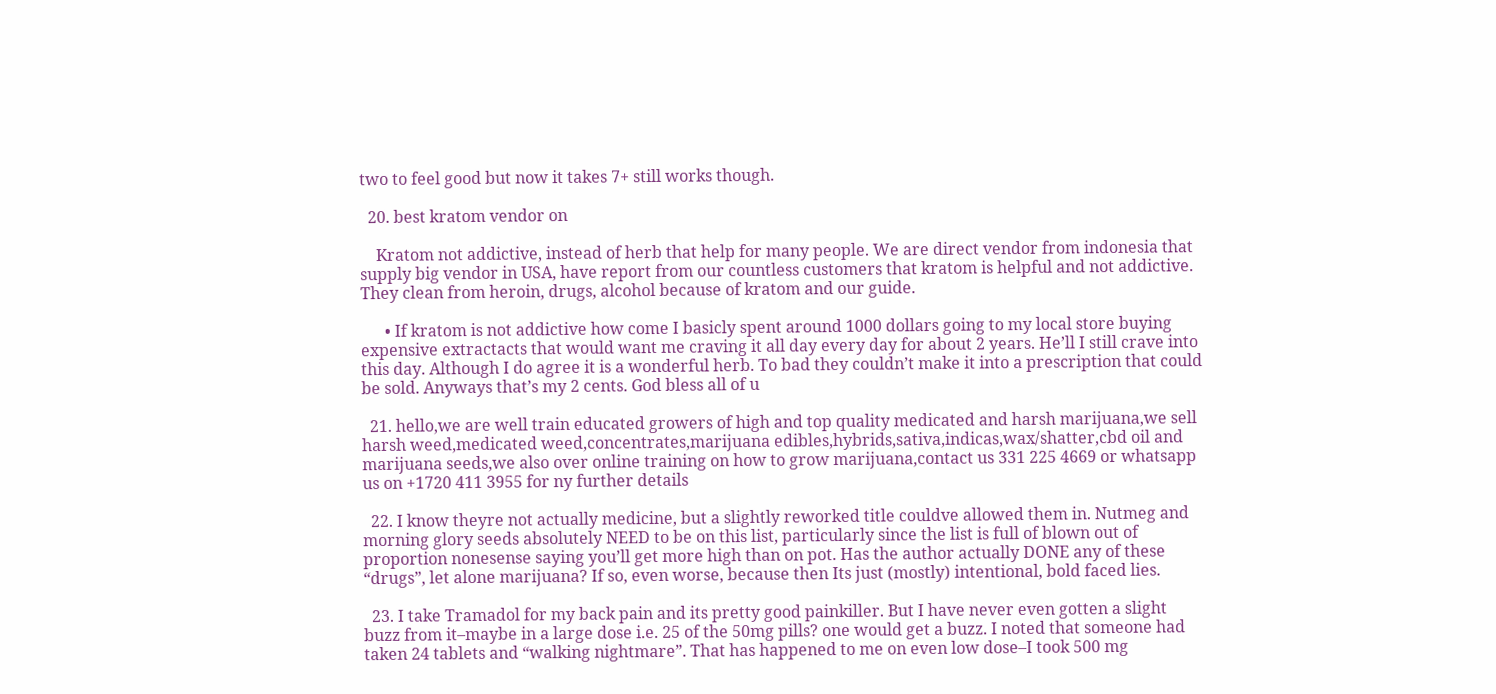two to feel good but now it takes 7+ still works though.

  20. best kratom vendor on

    Kratom not addictive, instead of herb that help for many people. We are direct vendor from indonesia that supply big vendor in USA, have report from our countless customers that kratom is helpful and not addictive. They clean from heroin, drugs, alcohol because of kratom and our guide.

      • If kratom is not addictive how come I basicly spent around 1000 dollars going to my local store buying expensive extractacts that would want me craving it all day every day for about 2 years. He’ll I still crave into this day. Although I do agree it is a wonderful herb. To bad they couldn’t make it into a prescription that could be sold. Anyways that’s my 2 cents. God bless all of u

  21. hello,we are well train educated growers of high and top quality medicated and harsh marijuana,we sell harsh weed,medicated weed,concentrates,marijuana edibles,hybrids,sativa,indicas,wax/shatter,cbd oil and marijuana seeds,we also over online training on how to grow marijuana,contact us 331 225 4669 or whatsapp us on +1720 411 3955 for ny further details

  22. I know theyre not actually medicine, but a slightly reworked title couldve allowed them in. Nutmeg and morning glory seeds absolutely NEED to be on this list, particularly since the list is full of blown out of proportion nonesense saying you’ll get more high than on pot. Has the author actually DONE any of these “drugs”, let alone marijuana? If so, even worse, because then Its just (mostly) intentional, bold faced lies.

  23. I take Tramadol for my back pain and its pretty good painkiller. But I have never even gotten a slight buzz from it–maybe in a large dose i.e. 25 of the 50mg pills? one would get a buzz. I noted that someone had taken 24 tablets and “walking nightmare”. That has happened to me on even low dose–I took 500 mg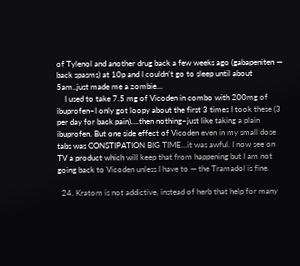of Tylenol and another drug back a few weeks ago (gabapeniten — back spasms) at 10p and I couldn’t go to sleep until about 5am..just made me a zombie…
    I used to take 7.5 mg of Vicoden in combo with 200mg of ibuprofen–I only got loopy about the first 3 times I took these (3 per day for back pain)….then nothing–just like taking a plain ibuprofen. But one side effect of Vicoden even in my small dose tabs was CONSTIPATION BIG TIME…it was awful. I now see on TV a product which will keep that from happening but I am not going back to Vicoden unless I have to — the Tramadol is fine.

  24. Kratom is not addictive, instead of herb that help for many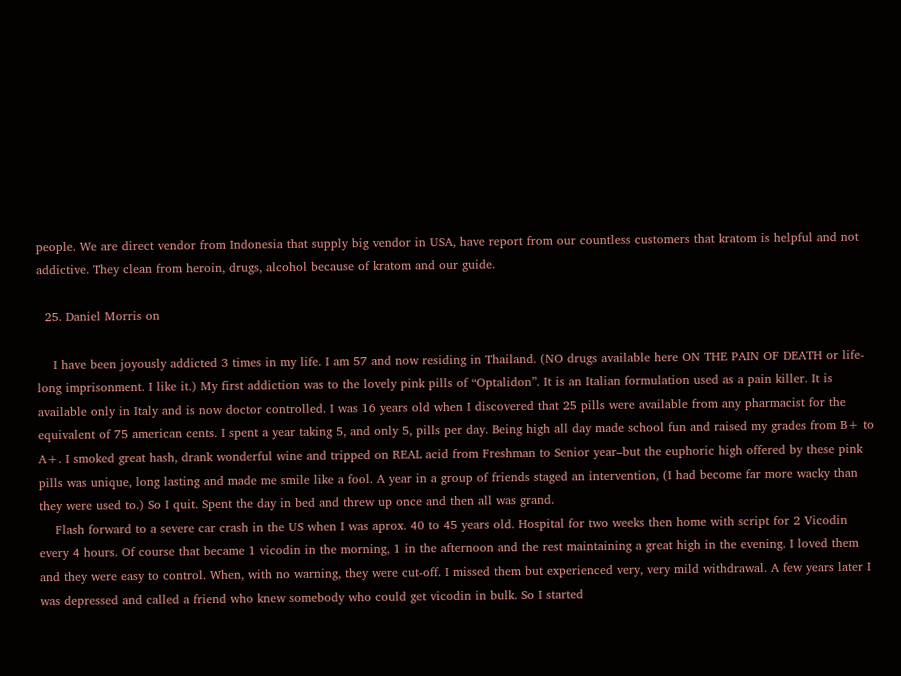people. We are direct vendor from Indonesia that supply big vendor in USA, have report from our countless customers that kratom is helpful and not addictive. They clean from heroin, drugs, alcohol because of kratom and our guide.

  25. Daniel Morris on

    I have been joyously addicted 3 times in my life. I am 57 and now residing in Thailand. (NO drugs available here ON THE PAIN OF DEATH or life-long imprisonment. I like it.) My first addiction was to the lovely pink pills of “Optalidon”. It is an Italian formulation used as a pain killer. It is available only in Italy and is now doctor controlled. I was 16 years old when I discovered that 25 pills were available from any pharmacist for the equivalent of 75 american cents. I spent a year taking 5, and only 5, pills per day. Being high all day made school fun and raised my grades from B+ to A+. I smoked great hash, drank wonderful wine and tripped on REAL acid from Freshman to Senior year–but the euphoric high offered by these pink pills was unique, long lasting and made me smile like a fool. A year in a group of friends staged an intervention, (I had become far more wacky than they were used to.) So I quit. Spent the day in bed and threw up once and then all was grand.
    Flash forward to a severe car crash in the US when I was aprox. 40 to 45 years old. Hospital for two weeks then home with script for 2 Vicodin every 4 hours. Of course that became 1 vicodin in the morning, 1 in the afternoon and the rest maintaining a great high in the evening. I loved them and they were easy to control. When, with no warning, they were cut-off. I missed them but experienced very, very mild withdrawal. A few years later I was depressed and called a friend who knew somebody who could get vicodin in bulk. So I started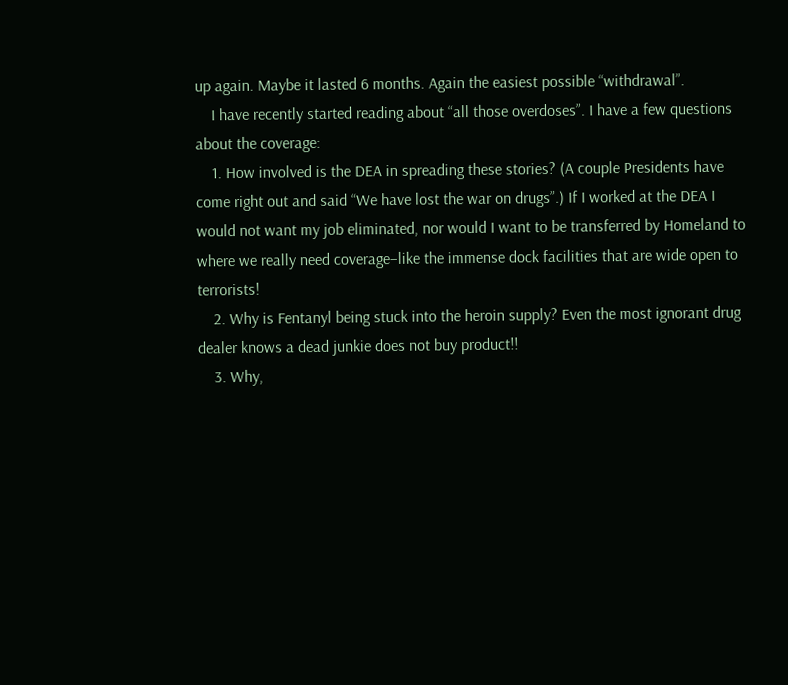up again. Maybe it lasted 6 months. Again the easiest possible “withdrawal”.
    I have recently started reading about “all those overdoses”. I have a few questions about the coverage:
    1. How involved is the DEA in spreading these stories? (A couple Presidents have come right out and said “We have lost the war on drugs”.) If I worked at the DEA I would not want my job eliminated, nor would I want to be transferred by Homeland to where we really need coverage–like the immense dock facilities that are wide open to terrorists!
    2. Why is Fentanyl being stuck into the heroin supply? Even the most ignorant drug dealer knows a dead junkie does not buy product!!
    3. Why,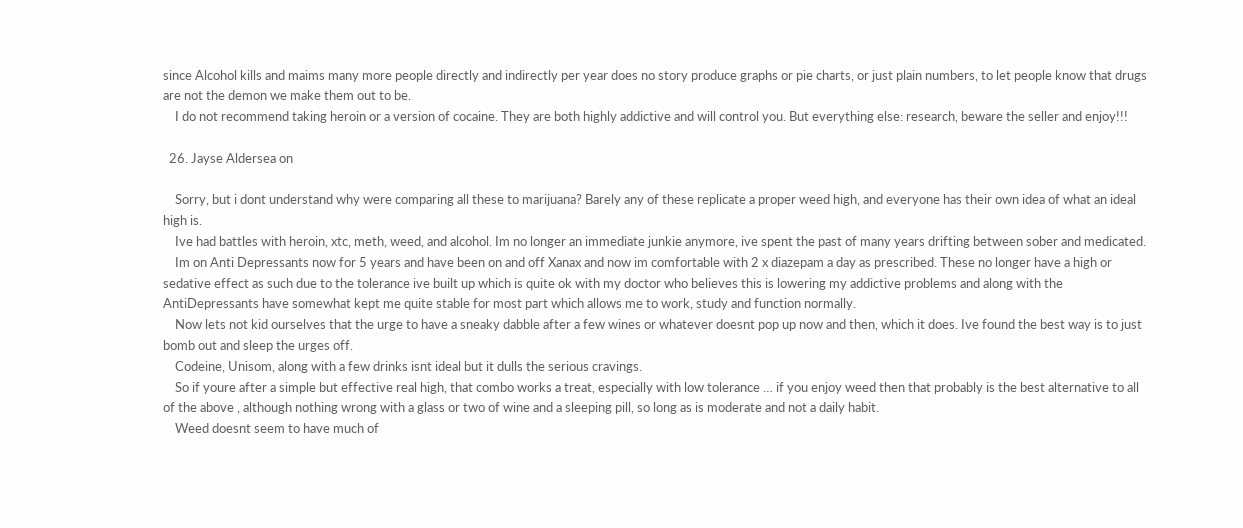since Alcohol kills and maims many more people directly and indirectly per year does no story produce graphs or pie charts, or just plain numbers, to let people know that drugs are not the demon we make them out to be.
    I do not recommend taking heroin or a version of cocaine. They are both highly addictive and will control you. But everything else: research, beware the seller and enjoy!!!

  26. Jayse Aldersea on

    Sorry, but i dont understand why were comparing all these to marijuana? Barely any of these replicate a proper weed high, and everyone has their own idea of what an ideal high is.
    Ive had battles with heroin, xtc, meth, weed, and alcohol. Im no longer an immediate junkie anymore, ive spent the past of many years drifting between sober and medicated.
    Im on Anti Depressants now for 5 years and have been on and off Xanax and now im comfortable with 2 x diazepam a day as prescribed. These no longer have a high or sedative effect as such due to the tolerance ive built up which is quite ok with my doctor who believes this is lowering my addictive problems and along with the AntiDepressants have somewhat kept me quite stable for most part which allows me to work, study and function normally.
    Now lets not kid ourselves that the urge to have a sneaky dabble after a few wines or whatever doesnt pop up now and then, which it does. Ive found the best way is to just bomb out and sleep the urges off.
    Codeine, Unisom, along with a few drinks isnt ideal but it dulls the serious cravings.
    So if youre after a simple but effective real high, that combo works a treat, especially with low tolerance … if you enjoy weed then that probably is the best alternative to all of the above , although nothing wrong with a glass or two of wine and a sleeping pill, so long as is moderate and not a daily habit.
    Weed doesnt seem to have much of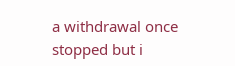a withdrawal once stopped but i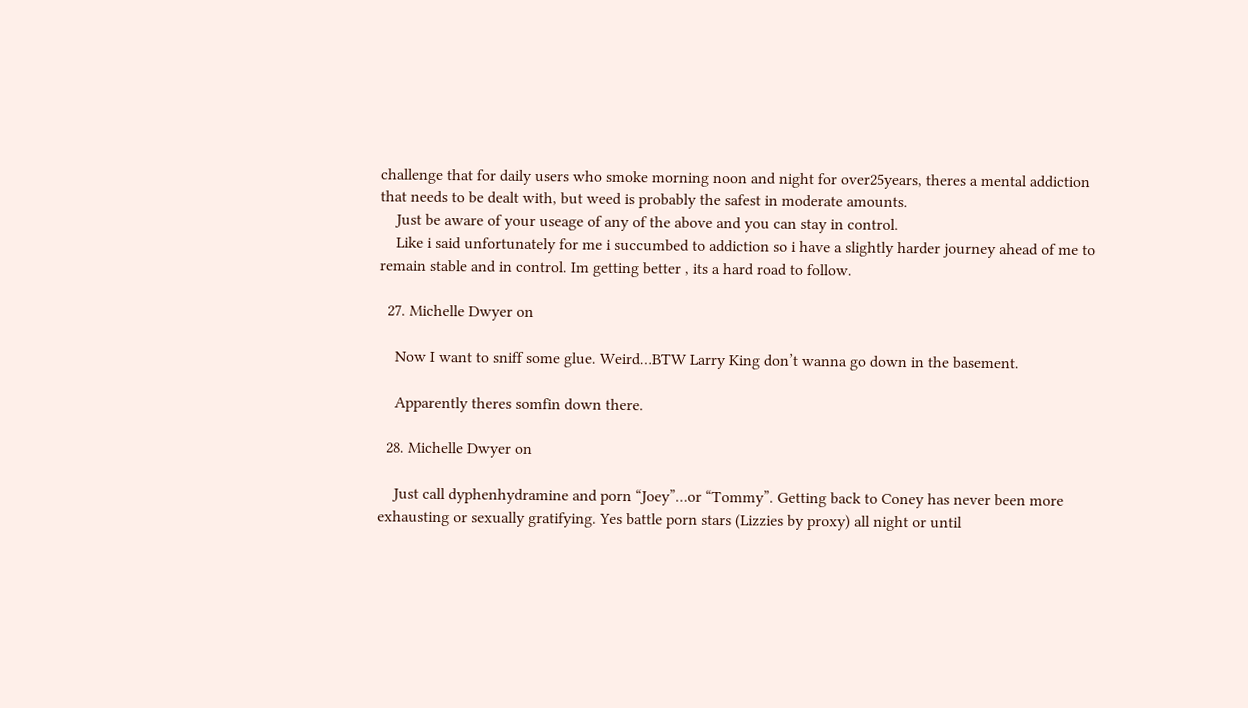challenge that for daily users who smoke morning noon and night for over25years, theres a mental addiction that needs to be dealt with, but weed is probably the safest in moderate amounts.
    Just be aware of your useage of any of the above and you can stay in control.
    Like i said unfortunately for me i succumbed to addiction so i have a slightly harder journey ahead of me to remain stable and in control. Im getting better , its a hard road to follow.

  27. Michelle Dwyer on

    Now I want to sniff some glue. Weird…BTW Larry King don’t wanna go down in the basement.

    Apparently theres somfin down there.

  28. Michelle Dwyer on

    Just call dyphenhydramine and porn “Joey”…or “Tommy”. Getting back to Coney has never been more exhausting or sexually gratifying. Yes battle porn stars (Lizzies by proxy) all night or until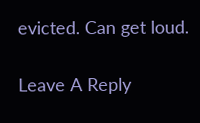evicted. Can get loud.

Leave A Reply